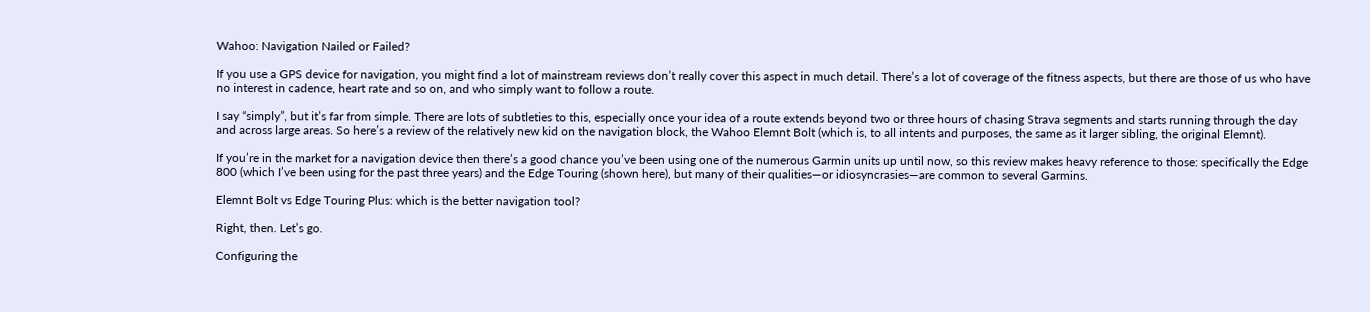Wahoo: Navigation Nailed or Failed?

If you use a GPS device for navigation, you might find a lot of mainstream reviews don’t really cover this aspect in much detail. There’s a lot of coverage of the fitness aspects, but there are those of us who have no interest in cadence, heart rate and so on, and who simply want to follow a route.

I say “simply”, but it’s far from simple. There are lots of subtleties to this, especially once your idea of a route extends beyond two or three hours of chasing Strava segments and starts running through the day and across large areas. So here’s a review of the relatively new kid on the navigation block, the Wahoo Elemnt Bolt (which is, to all intents and purposes, the same as it larger sibling, the original Elemnt).

If you’re in the market for a navigation device then there’s a good chance you’ve been using one of the numerous Garmin units up until now, so this review makes heavy reference to those: specifically the Edge 800 (which I’ve been using for the past three years) and the Edge Touring (shown here), but many of their qualities—or idiosyncrasies—are common to several Garmins.

Elemnt Bolt vs Edge Touring Plus: which is the better navigation tool?

Right, then. Let’s go.

Configuring the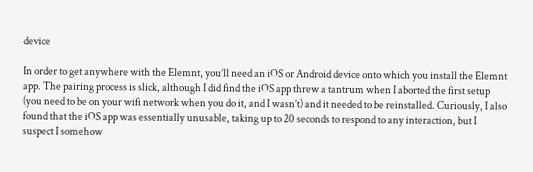device

In order to get anywhere with the Elemnt, you’ll need an iOS or Android device onto which you install the Elemnt app. The pairing process is slick, although I did find the iOS app threw a tantrum when I aborted the first setup (you need to be on your wifi network when you do it, and I wasn’t) and it needed to be reinstalled. Curiously, I also found that the iOS app was essentially unusable, taking up to 20 seconds to respond to any interaction, but I suspect I somehow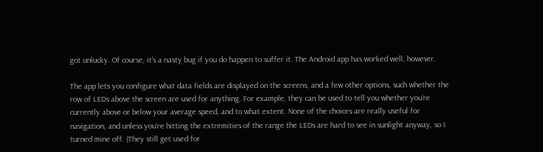got unlucky. Of course, it’s a nasty bug if you do happen to suffer it. The Android app has worked well, however.

The app lets you configure what data fields are displayed on the screens, and a few other options, such whether the row of LEDs above the screen are used for anything. For example, they can be used to tell you whether you’re currently above or below your average speed, and to what extent. None of the choices are really useful for navigation, and unless you’re hitting the extremities of the range the LEDs are hard to see in sunlight anyway, so I turned mine off. (They still get used for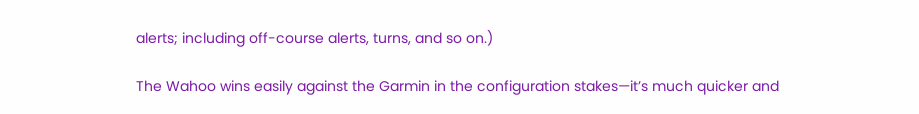alerts; including off-course alerts, turns, and so on.)

The Wahoo wins easily against the Garmin in the configuration stakes—it’s much quicker and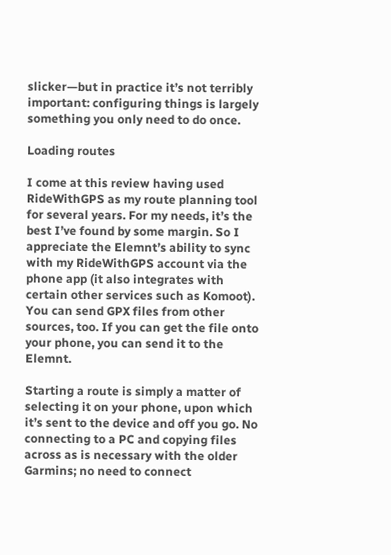slicker—but in practice it’s not terribly important: configuring things is largely something you only need to do once.

Loading routes

I come at this review having used RideWithGPS as my route planning tool for several years. For my needs, it’s the best I’ve found by some margin. So I appreciate the Elemnt’s ability to sync with my RideWithGPS account via the phone app (it also integrates with certain other services such as Komoot). You can send GPX files from other sources, too. If you can get the file onto your phone, you can send it to the Elemnt.

Starting a route is simply a matter of selecting it on your phone, upon which it’s sent to the device and off you go. No connecting to a PC and copying files across as is necessary with the older Garmins; no need to connect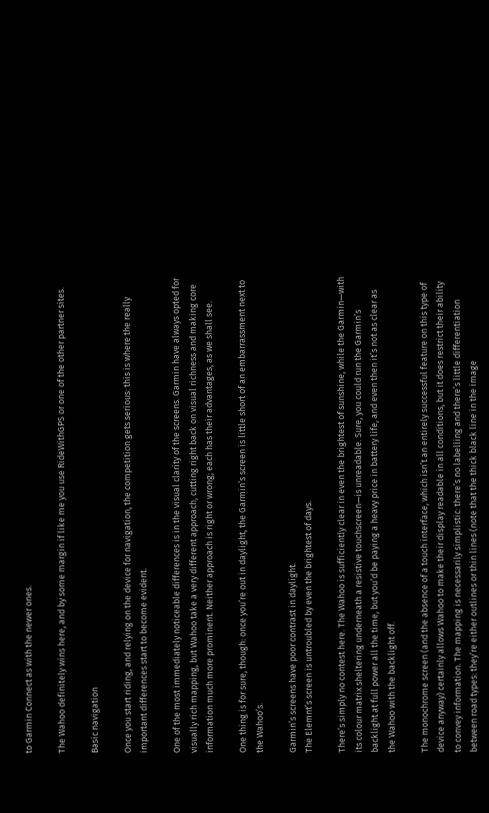to Garmin Connect as with the newer ones.

The Wahoo definitely wins here, and by some margin if like me you use RideWithGPS or one of the other partner sites.

Basic navigation

Once you start riding, and relying on the device for navigation, the competition gets serious: this is where the really important differences start to become evident.

One of the most immediately noticeable differences is in the visual clarity of the screens. Garmin have always opted for visually rich mapping, but Wahoo take a very different approach, cutting right back on visual richness and making core information much more prominent. Neither approach is right or wrong; each has their advantages, as we shall see.

One thing is for sure, though: once you’re out in daylight, the Garmin’s screen is little short of an embarrassment next to the Wahoo’s.

Garmin’s screens have poor contrast in daylight.
The Elemnt’s screen is untroubled by even the brightest of days.

There’s simply no contest here. The Wahoo is sufficiently clear in even the brightest of sunshine, while the Garmin—with its colour matrix sheltering underneath a resistive touchscreen—is unreadable. Sure, you could run the Garmin’s backlight at full power all the time, but you’d be paying a heavy price in battery life, and even then it’s not as clear as the Wahoo with the backlight off.

The monochrome screen (and the absence of a touch interface, which isn’t an entirely successful feature on this type of device anyway) certainly allows Wahoo to make their display readable in all conditions, but it does restrict their ability to convey information. The mapping is necessarily simplistic: there’s no labelling and there’s little differentiation between road types: they’re either outlines or thin lines (note that the thick black line in the image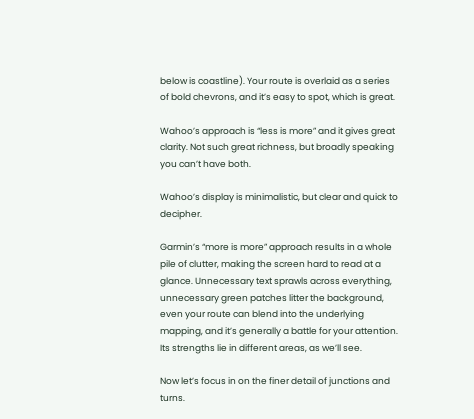below is coastline). Your route is overlaid as a series of bold chevrons, and it’s easy to spot, which is great.

Wahoo’s approach is “less is more” and it gives great clarity. Not such great richness, but broadly speaking you can’t have both.

Wahoo’s display is minimalistic, but clear and quick to decipher.

Garmin’s “more is more” approach results in a whole pile of clutter, making the screen hard to read at a glance. Unnecessary text sprawls across everything, unnecessary green patches litter the background, even your route can blend into the underlying mapping, and it’s generally a battle for your attention. Its strengths lie in different areas, as we’ll see.

Now let’s focus in on the finer detail of junctions and turns.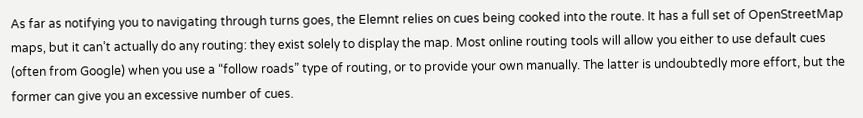As far as notifying you to navigating through turns goes, the Elemnt relies on cues being cooked into the route. It has a full set of OpenStreetMap maps, but it can’t actually do any routing: they exist solely to display the map. Most online routing tools will allow you either to use default cues (often from Google) when you use a “follow roads” type of routing, or to provide your own manually. The latter is undoubtedly more effort, but the former can give you an excessive number of cues.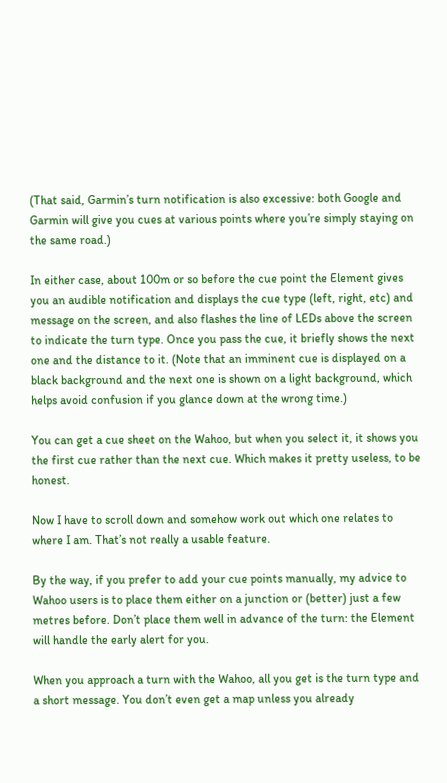(That said, Garmin’s turn notification is also excessive: both Google and Garmin will give you cues at various points where you’re simply staying on the same road.)

In either case, about 100m or so before the cue point the Element gives you an audible notification and displays the cue type (left, right, etc) and message on the screen, and also flashes the line of LEDs above the screen to indicate the turn type. Once you pass the cue, it briefly shows the next one and the distance to it. (Note that an imminent cue is displayed on a black background and the next one is shown on a light background, which helps avoid confusion if you glance down at the wrong time.)

You can get a cue sheet on the Wahoo, but when you select it, it shows you the first cue rather than the next cue. Which makes it pretty useless, to be honest.

Now I have to scroll down and somehow work out which one relates to where I am. That’s not really a usable feature.

By the way, if you prefer to add your cue points manually, my advice to Wahoo users is to place them either on a junction or (better) just a few metres before. Don’t place them well in advance of the turn: the Element will handle the early alert for you.

When you approach a turn with the Wahoo, all you get is the turn type and a short message. You don’t even get a map unless you already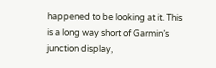happened to be looking at it. This is a long way short of Garmin’s junction display,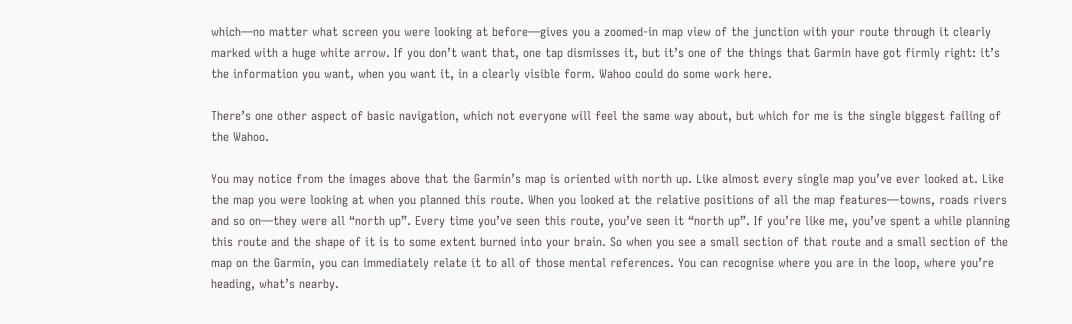which—no matter what screen you were looking at before—gives you a zoomed-in map view of the junction with your route through it clearly marked with a huge white arrow. If you don’t want that, one tap dismisses it, but it’s one of the things that Garmin have got firmly right: it’s the information you want, when you want it, in a clearly visible form. Wahoo could do some work here.

There’s one other aspect of basic navigation, which not everyone will feel the same way about, but which for me is the single biggest failing of the Wahoo.

You may notice from the images above that the Garmin’s map is oriented with north up. Like almost every single map you’ve ever looked at. Like the map you were looking at when you planned this route. When you looked at the relative positions of all the map features—towns, roads rivers and so on—they were all “north up”. Every time you’ve seen this route, you’ve seen it “north up”. If you’re like me, you’ve spent a while planning this route and the shape of it is to some extent burned into your brain. So when you see a small section of that route and a small section of the map on the Garmin, you can immediately relate it to all of those mental references. You can recognise where you are in the loop, where you’re heading, what’s nearby.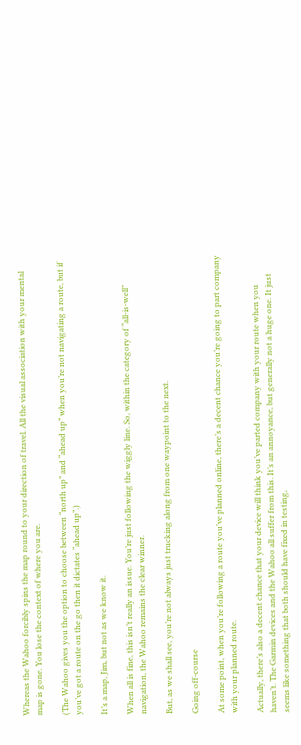Whereas the Wahoo forcibly spins the map round to your direction of travel. All the visual association with your mental map is gone. You lose the context of where you are.

(The Wahoo gives you the option to choose between “north up” and “ahead up” when you’re not navigating a route, but if you’ve got a route on the go then it dictates “ahead up”.)

It’s a map, Jim, but not as we know it.

When all is fine, this isn’t really an issue. You’re just following the wiggly line. So, within the category of “all-is-well” navigation, the Wahoo remains the clear winner.

But, as we shall see, you’re not always just trucking along from one waypoint to the next.

Going off-course

At some point, when you’re following a route you’ve planned online, there’s a decent chance you’re going to part company with your planned route.

Actually, there’s also a decent chance that your device will think you’ve parted company with your route when you haven’t. The Garmin devices and the Wahoo all suffer from this. It’s an annoyance, but generally not a huge one. It just seems like something that both should have fixed in testing,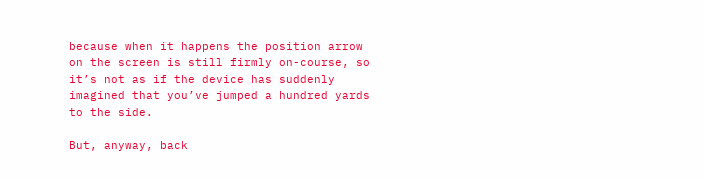because when it happens the position arrow on the screen is still firmly on-course, so it’s not as if the device has suddenly imagined that you’ve jumped a hundred yards to the side.

But, anyway, back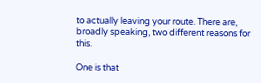to actually leaving your route. There are, broadly speaking, two different reasons for this.

One is that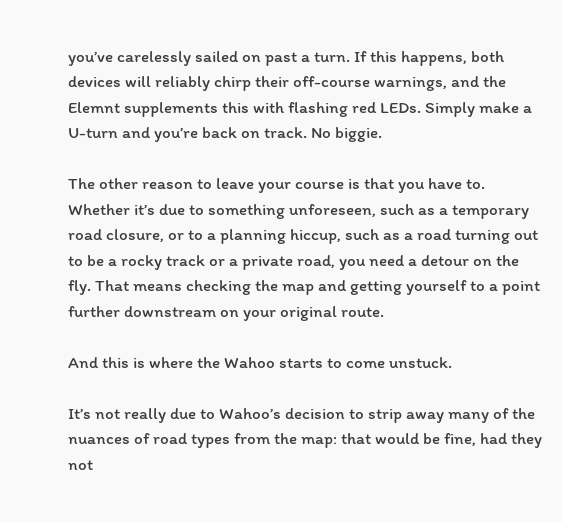you’ve carelessly sailed on past a turn. If this happens, both devices will reliably chirp their off-course warnings, and the Elemnt supplements this with flashing red LEDs. Simply make a U-turn and you’re back on track. No biggie.

The other reason to leave your course is that you have to. Whether it’s due to something unforeseen, such as a temporary road closure, or to a planning hiccup, such as a road turning out to be a rocky track or a private road, you need a detour on the fly. That means checking the map and getting yourself to a point further downstream on your original route.

And this is where the Wahoo starts to come unstuck.

It’s not really due to Wahoo’s decision to strip away many of the nuances of road types from the map: that would be fine, had they not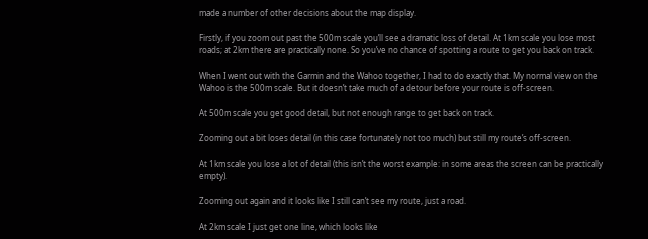made a number of other decisions about the map display.

Firstly, if you zoom out past the 500m scale you’ll see a dramatic loss of detail. At 1km scale you lose most roads; at 2km there are practically none. So you’ve no chance of spotting a route to get you back on track.

When I went out with the Garmin and the Wahoo together, I had to do exactly that. My normal view on the Wahoo is the 500m scale. But it doesn’t take much of a detour before your route is off-screen.

At 500m scale you get good detail, but not enough range to get back on track.

Zooming out a bit loses detail (in this case fortunately not too much) but still my route’s off-screen.

At 1km scale you lose a lot of detail (this isn’t the worst example: in some areas the screen can be practically empty).

Zooming out again and it looks like I still can’t see my route, just a road.

At 2km scale I just get one line, which looks like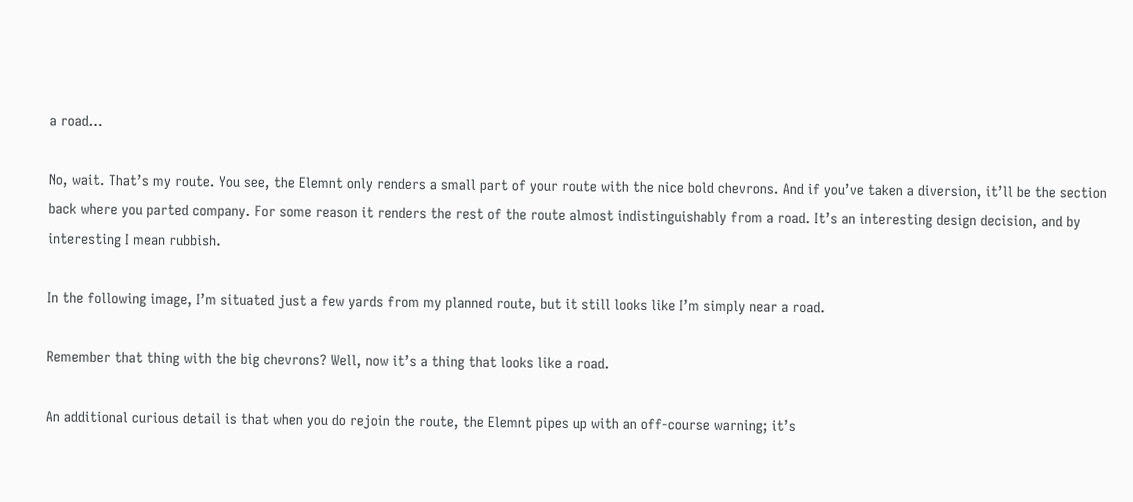a road…

No, wait. That’s my route. You see, the Elemnt only renders a small part of your route with the nice bold chevrons. And if you’ve taken a diversion, it’ll be the section back where you parted company. For some reason it renders the rest of the route almost indistinguishably from a road. It’s an interesting design decision, and by interesting I mean rubbish.

In the following image, I’m situated just a few yards from my planned route, but it still looks like I’m simply near a road.

Remember that thing with the big chevrons? Well, now it’s a thing that looks like a road.

An additional curious detail is that when you do rejoin the route, the Elemnt pipes up with an off-course warning; it’s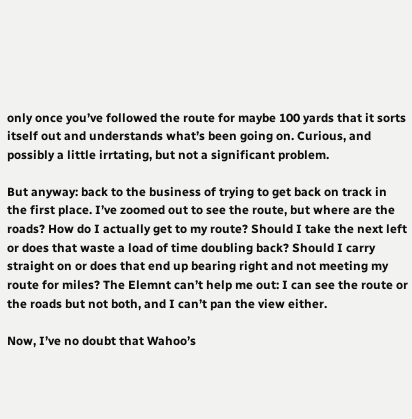only once you’ve followed the route for maybe 100 yards that it sorts itself out and understands what’s been going on. Curious, and possibly a little irrtating, but not a significant problem.

But anyway: back to the business of trying to get back on track in the first place. I’ve zoomed out to see the route, but where are the roads? How do I actually get to my route? Should I take the next left or does that waste a load of time doubling back? Should I carry straight on or does that end up bearing right and not meeting my route for miles? The Elemnt can’t help me out: I can see the route or the roads but not both, and I can’t pan the view either.

Now, I’ve no doubt that Wahoo’s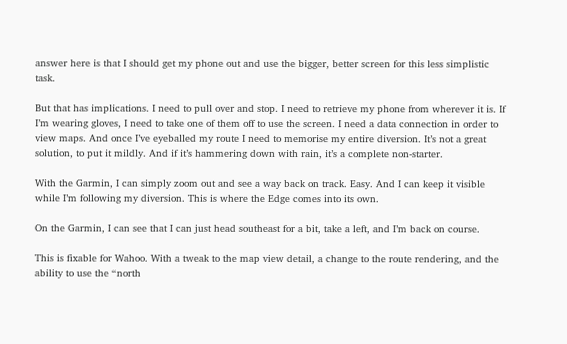answer here is that I should get my phone out and use the bigger, better screen for this less simplistic task.

But that has implications. I need to pull over and stop. I need to retrieve my phone from wherever it is. If I’m wearing gloves, I need to take one of them off to use the screen. I need a data connection in order to view maps. And once I’ve eyeballed my route I need to memorise my entire diversion. It’s not a great solution, to put it mildly. And if it’s hammering down with rain, it’s a complete non-starter.

With the Garmin, I can simply zoom out and see a way back on track. Easy. And I can keep it visible while I’m following my diversion. This is where the Edge comes into its own.

On the Garmin, I can see that I can just head southeast for a bit, take a left, and I’m back on course.

This is fixable for Wahoo. With a tweak to the map view detail, a change to the route rendering, and the ability to use the “north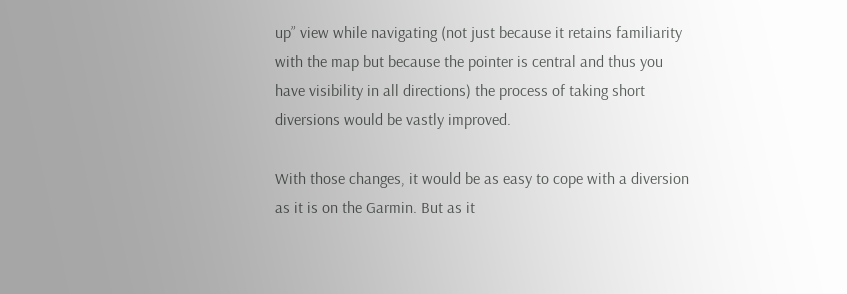up” view while navigating (not just because it retains familiarity with the map but because the pointer is central and thus you have visibility in all directions) the process of taking short diversions would be vastly improved.

With those changes, it would be as easy to cope with a diversion as it is on the Garmin. But as it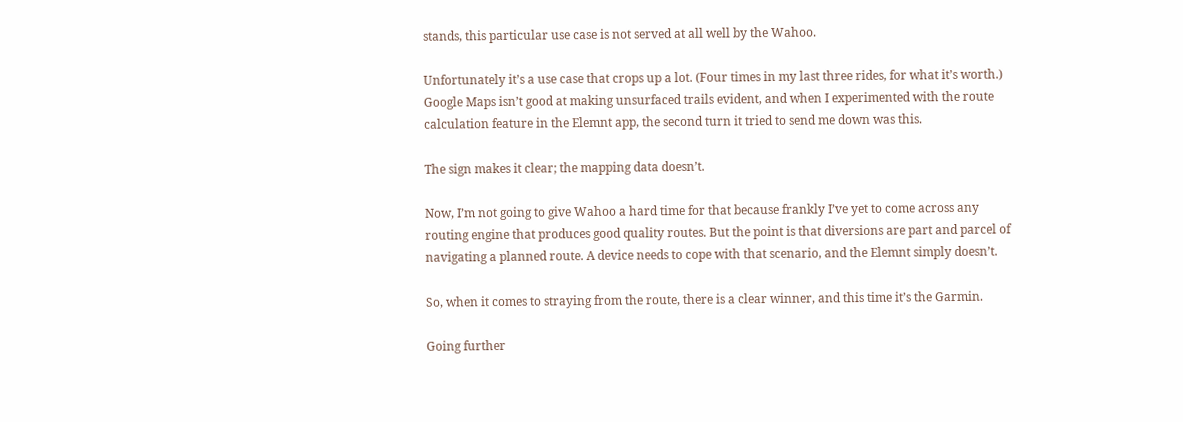stands, this particular use case is not served at all well by the Wahoo.

Unfortunately it’s a use case that crops up a lot. (Four times in my last three rides, for what it’s worth.) Google Maps isn’t good at making unsurfaced trails evident, and when I experimented with the route calculation feature in the Elemnt app, the second turn it tried to send me down was this.

The sign makes it clear; the mapping data doesn’t.

Now, I’m not going to give Wahoo a hard time for that because frankly I’ve yet to come across any routing engine that produces good quality routes. But the point is that diversions are part and parcel of navigating a planned route. A device needs to cope with that scenario, and the Elemnt simply doesn’t.

So, when it comes to straying from the route, there is a clear winner, and this time it’s the Garmin.

Going further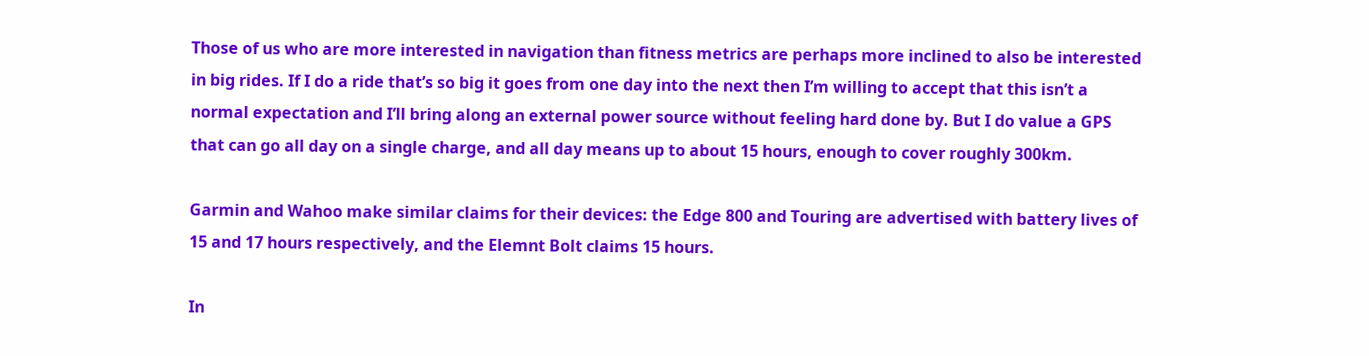Those of us who are more interested in navigation than fitness metrics are perhaps more inclined to also be interested in big rides. If I do a ride that’s so big it goes from one day into the next then I’m willing to accept that this isn’t a normal expectation and I’ll bring along an external power source without feeling hard done by. But I do value a GPS that can go all day on a single charge, and all day means up to about 15 hours, enough to cover roughly 300km.

Garmin and Wahoo make similar claims for their devices: the Edge 800 and Touring are advertised with battery lives of 15 and 17 hours respectively, and the Elemnt Bolt claims 15 hours.

In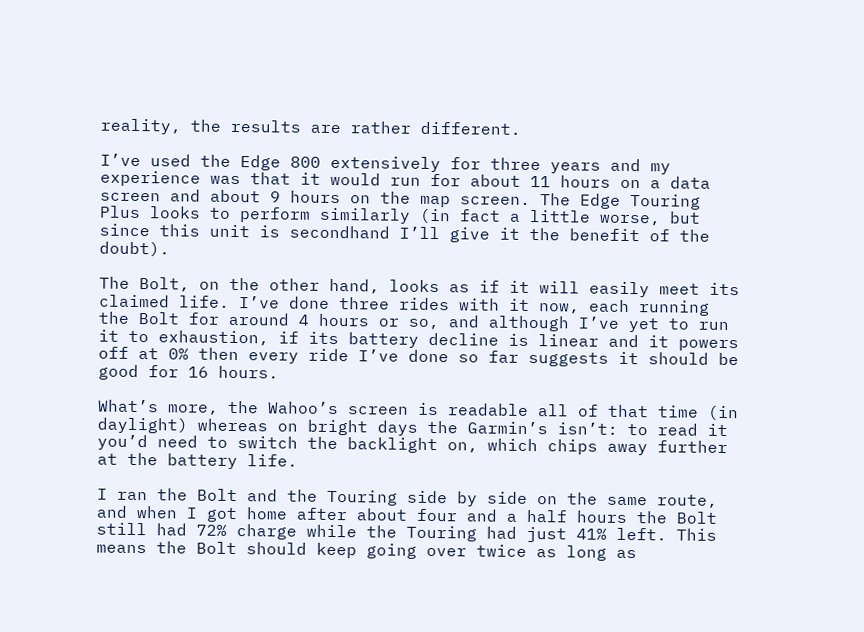reality, the results are rather different.

I’ve used the Edge 800 extensively for three years and my experience was that it would run for about 11 hours on a data screen and about 9 hours on the map screen. The Edge Touring Plus looks to perform similarly (in fact a little worse, but since this unit is secondhand I’ll give it the benefit of the doubt).

The Bolt, on the other hand, looks as if it will easily meet its claimed life. I’ve done three rides with it now, each running the Bolt for around 4 hours or so, and although I’ve yet to run it to exhaustion, if its battery decline is linear and it powers off at 0% then every ride I’ve done so far suggests it should be good for 16 hours.

What’s more, the Wahoo’s screen is readable all of that time (in daylight) whereas on bright days the Garmin’s isn’t: to read it you’d need to switch the backlight on, which chips away further at the battery life.

I ran the Bolt and the Touring side by side on the same route, and when I got home after about four and a half hours the Bolt still had 72% charge while the Touring had just 41% left. This means the Bolt should keep going over twice as long as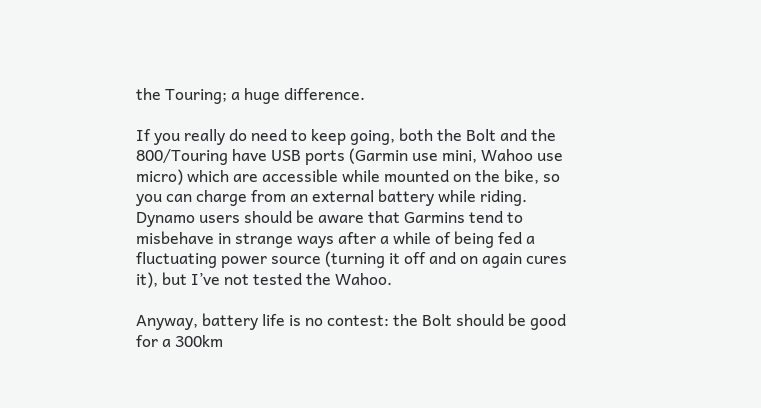the Touring; a huge difference.

If you really do need to keep going, both the Bolt and the 800/Touring have USB ports (Garmin use mini, Wahoo use micro) which are accessible while mounted on the bike, so you can charge from an external battery while riding. Dynamo users should be aware that Garmins tend to misbehave in strange ways after a while of being fed a fluctuating power source (turning it off and on again cures it), but I’ve not tested the Wahoo.

Anyway, battery life is no contest: the Bolt should be good for a 300km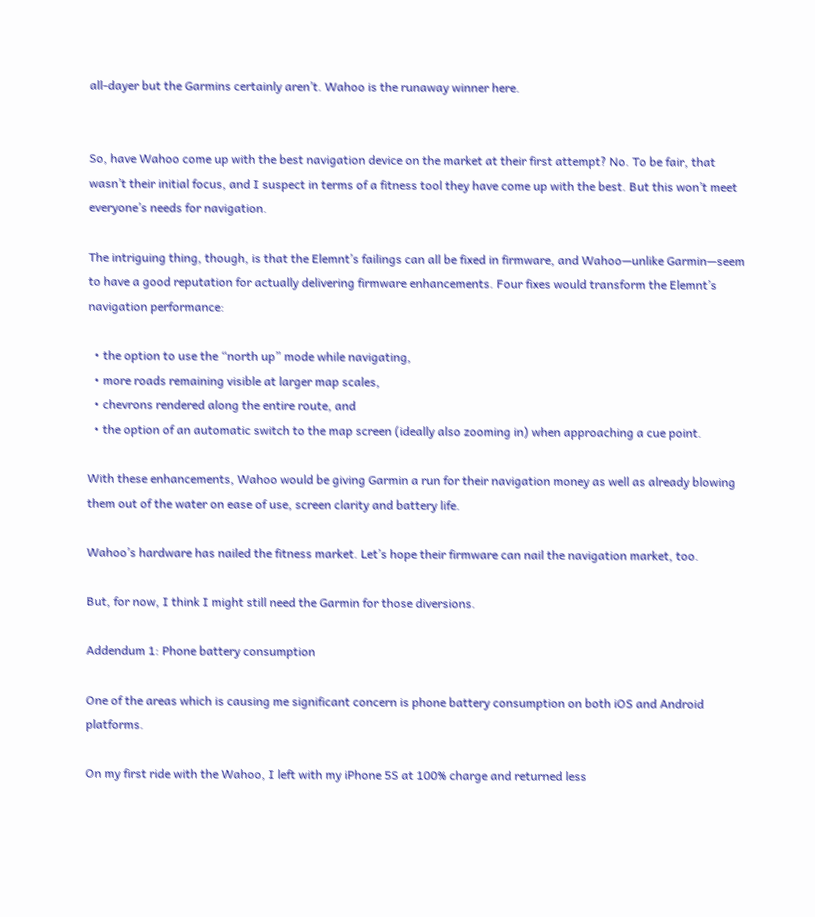all-dayer but the Garmins certainly aren’t. Wahoo is the runaway winner here.


So, have Wahoo come up with the best navigation device on the market at their first attempt? No. To be fair, that wasn’t their initial focus, and I suspect in terms of a fitness tool they have come up with the best. But this won’t meet everyone’s needs for navigation.

The intriguing thing, though, is that the Elemnt’s failings can all be fixed in firmware, and Wahoo—unlike Garmin—seem to have a good reputation for actually delivering firmware enhancements. Four fixes would transform the Elemnt’s navigation performance:

  • the option to use the “north up” mode while navigating,
  • more roads remaining visible at larger map scales,
  • chevrons rendered along the entire route, and
  • the option of an automatic switch to the map screen (ideally also zooming in) when approaching a cue point.

With these enhancements, Wahoo would be giving Garmin a run for their navigation money as well as already blowing them out of the water on ease of use, screen clarity and battery life.

Wahoo’s hardware has nailed the fitness market. Let’s hope their firmware can nail the navigation market, too.

But, for now, I think I might still need the Garmin for those diversions.

Addendum 1: Phone battery consumption

One of the areas which is causing me significant concern is phone battery consumption on both iOS and Android platforms.

On my first ride with the Wahoo, I left with my iPhone 5S at 100% charge and returned less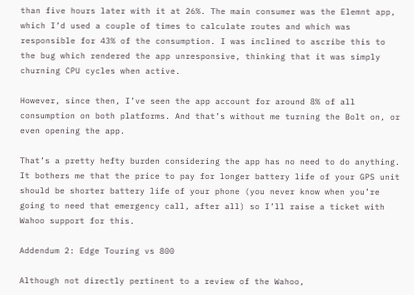than five hours later with it at 26%. The main consumer was the Elemnt app, which I’d used a couple of times to calculate routes and which was responsible for 43% of the consumption. I was inclined to ascribe this to the bug which rendered the app unresponsive, thinking that it was simply churning CPU cycles when active.

However, since then, I’ve seen the app account for around 8% of all consumption on both platforms. And that’s without me turning the Bolt on, or even opening the app.

That’s a pretty hefty burden considering the app has no need to do anything. It bothers me that the price to pay for longer battery life of your GPS unit should be shorter battery life of your phone (you never know when you’re going to need that emergency call, after all) so I’ll raise a ticket with Wahoo support for this.

Addendum 2: Edge Touring vs 800

Although not directly pertinent to a review of the Wahoo,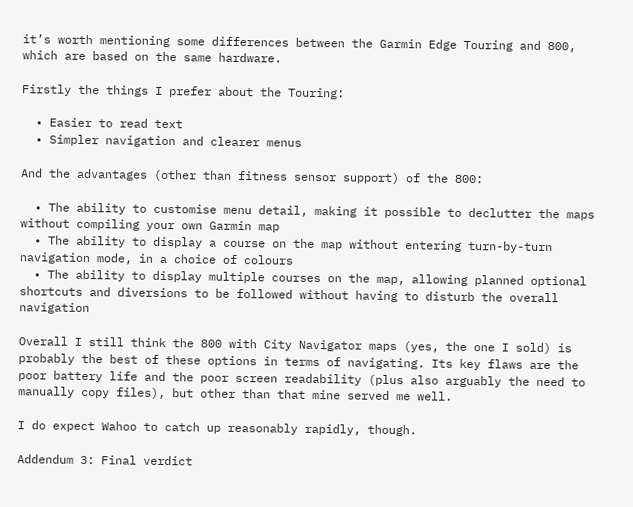it’s worth mentioning some differences between the Garmin Edge Touring and 800, which are based on the same hardware.

Firstly the things I prefer about the Touring:

  • Easier to read text
  • Simpler navigation and clearer menus

And the advantages (other than fitness sensor support) of the 800:

  • The ability to customise menu detail, making it possible to declutter the maps without compiling your own Garmin map
  • The ability to display a course on the map without entering turn-by-turn navigation mode, in a choice of colours
  • The ability to display multiple courses on the map, allowing planned optional shortcuts and diversions to be followed without having to disturb the overall navigation

Overall I still think the 800 with City Navigator maps (yes, the one I sold) is probably the best of these options in terms of navigating. Its key flaws are the poor battery life and the poor screen readability (plus also arguably the need to manually copy files), but other than that mine served me well.

I do expect Wahoo to catch up reasonably rapidly, though.

Addendum 3: Final verdict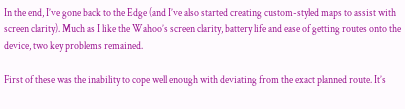In the end, I’ve gone back to the Edge (and I’ve also started creating custom-styled maps to assist with screen clarity). Much as I like the Wahoo’s screen clarity, battery life and ease of getting routes onto the device, two key problems remained.

First of these was the inability to cope well enough with deviating from the exact planned route. It’s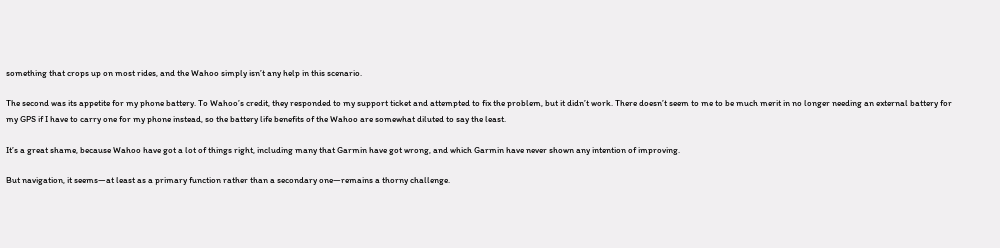something that crops up on most rides, and the Wahoo simply isn’t any help in this scenario.

The second was its appetite for my phone battery. To Wahoo’s credit, they responded to my support ticket and attempted to fix the problem, but it didn’t work. There doesn’t seem to me to be much merit in no longer needing an external battery for my GPS if I have to carry one for my phone instead, so the battery life benefits of the Wahoo are somewhat diluted to say the least.

It’s a great shame, because Wahoo have got a lot of things right, including many that Garmin have got wrong, and which Garmin have never shown any intention of improving.

But navigation, it seems—at least as a primary function rather than a secondary one—remains a thorny challenge.